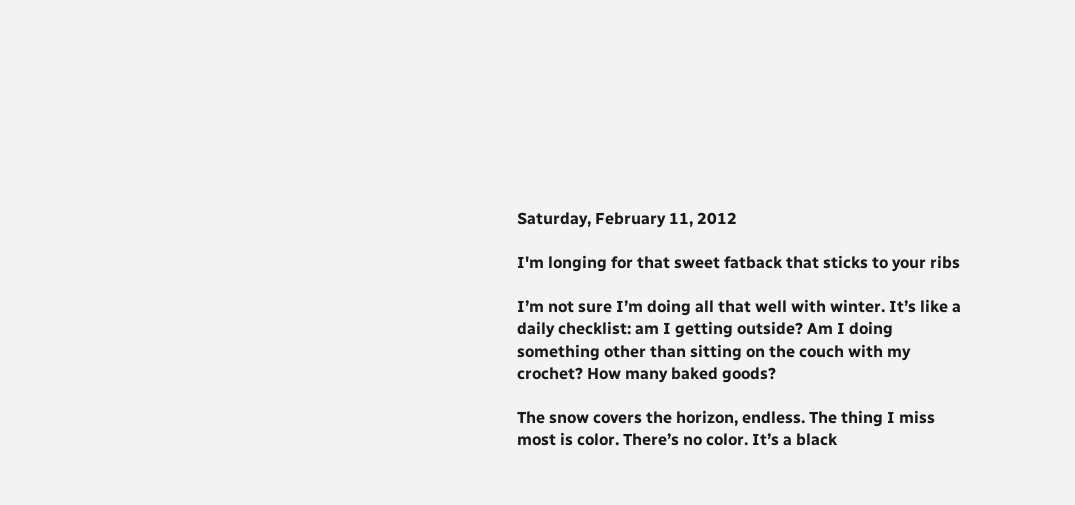Saturday, February 11, 2012

I'm longing for that sweet fatback that sticks to your ribs

I’m not sure I’m doing all that well with winter. It’s like a daily checklist: am I getting outside? Am I doing something other than sitting on the couch with my crochet? How many baked goods?

The snow covers the horizon, endless. The thing I miss most is color. There’s no color. It’s a black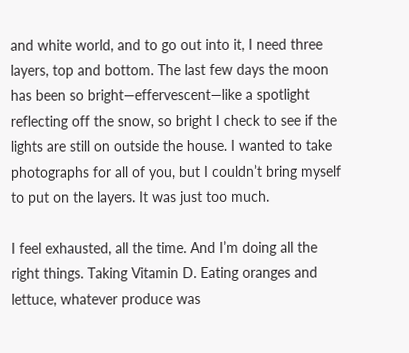and white world, and to go out into it, I need three layers, top and bottom. The last few days the moon has been so bright—effervescent—like a spotlight reflecting off the snow, so bright I check to see if the lights are still on outside the house. I wanted to take photographs for all of you, but I couldn’t bring myself to put on the layers. It was just too much.

I feel exhausted, all the time. And I’m doing all the right things. Taking Vitamin D. Eating oranges and lettuce, whatever produce was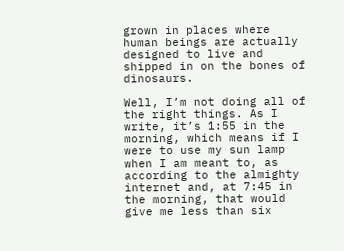grown in places where human beings are actually designed to live and shipped in on the bones of dinosaurs.

Well, I’m not doing all of the right things. As I write, it’s 1:55 in the morning, which means if I were to use my sun lamp when I am meant to, as according to the almighty internet and, at 7:45 in the morning, that would give me less than six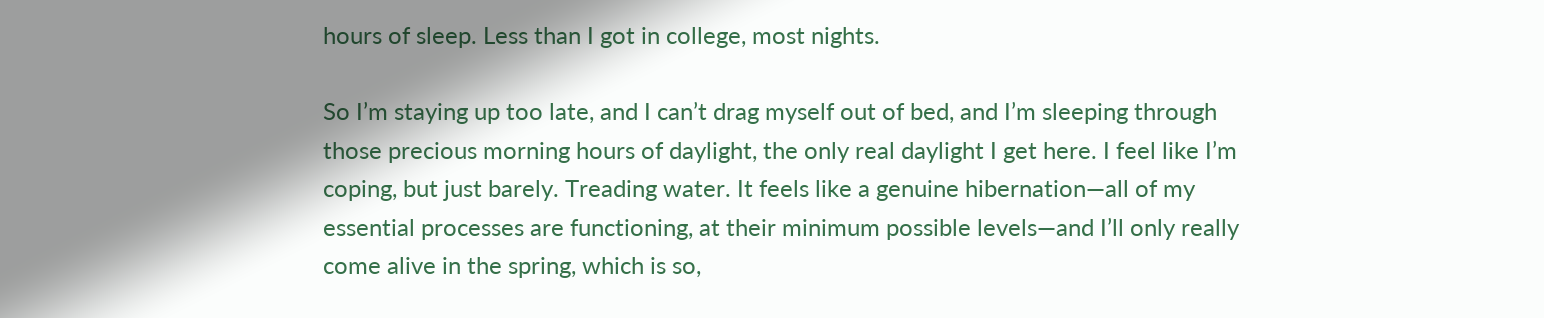hours of sleep. Less than I got in college, most nights.

So I’m staying up too late, and I can’t drag myself out of bed, and I’m sleeping through those precious morning hours of daylight, the only real daylight I get here. I feel like I’m coping, but just barely. Treading water. It feels like a genuine hibernation—all of my essential processes are functioning, at their minimum possible levels—and I’ll only really come alive in the spring, which is so,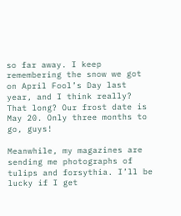so far away. I keep remembering the snow we got on April Fool’s Day last year, and I think really? That long? Our frost date is May 20. Only three months to go, guys!

Meanwhile, my magazines are sending me photographs of tulips and forsythia. I’ll be lucky if I get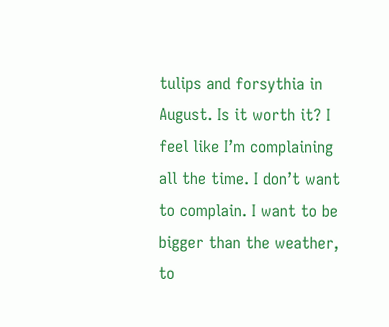tulips and forsythia in August. Is it worth it? I feel like I’m complaining all the time. I don’t want to complain. I want to be bigger than the weather, to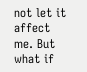not let it affect me. But what if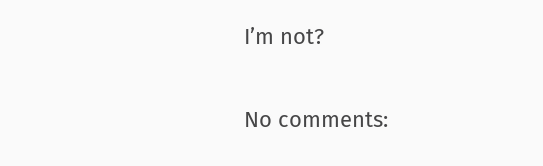I’m not?

No comments: